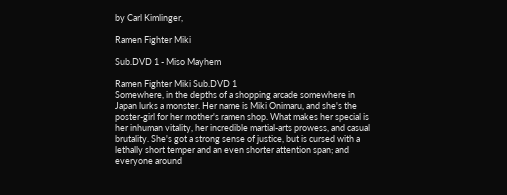by Carl Kimlinger,

Ramen Fighter Miki

Sub.DVD 1 - Miso Mayhem

Ramen Fighter Miki Sub.DVD 1
Somewhere, in the depths of a shopping arcade somewhere in Japan lurks a monster. Her name is Miki Onimaru, and she's the poster-girl for her mother's ramen shop. What makes her special is her inhuman vitality, her incredible martial-arts prowess, and casual brutality. She's got a strong sense of justice, but is cursed with a lethally short temper and an even shorter attention span; and everyone around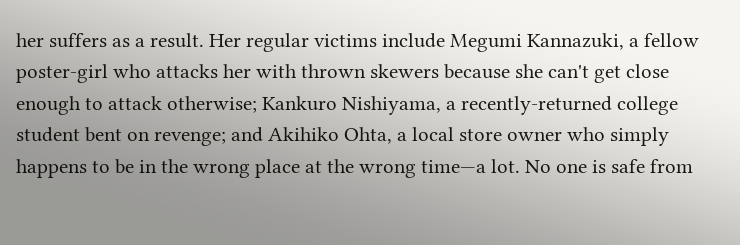her suffers as a result. Her regular victims include Megumi Kannazuki, a fellow poster-girl who attacks her with thrown skewers because she can't get close enough to attack otherwise; Kankuro Nishiyama, a recently-returned college student bent on revenge; and Akihiko Ohta, a local store owner who simply happens to be in the wrong place at the wrong time—a lot. No one is safe from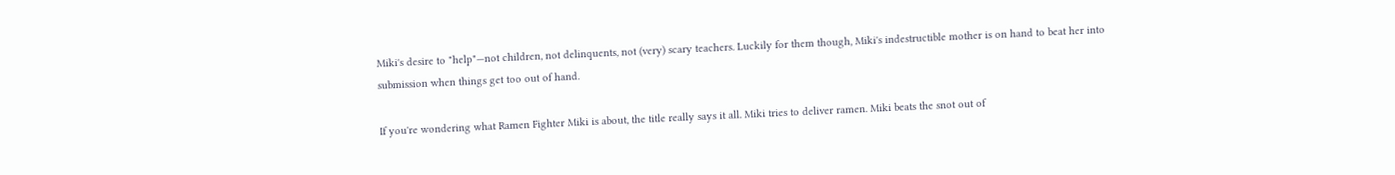Miki's desire to "help"—not children, not delinquents, not (very) scary teachers. Luckily for them though, Miki's indestructible mother is on hand to beat her into submission when things get too out of hand.

If you're wondering what Ramen Fighter Miki is about, the title really says it all. Miki tries to deliver ramen. Miki beats the snot out of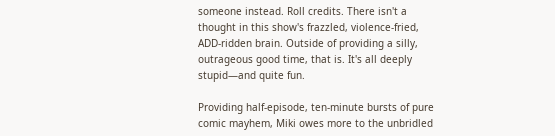someone instead. Roll credits. There isn't a thought in this show's frazzled, violence-fried, ADD-ridden brain. Outside of providing a silly, outrageous good time, that is. It's all deeply stupid—and quite fun.

Providing half-episode, ten-minute bursts of pure comic mayhem, Miki owes more to the unbridled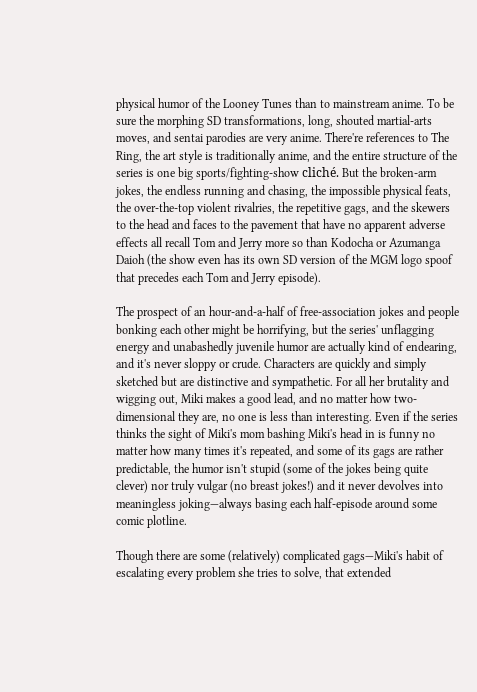physical humor of the Looney Tunes than to mainstream anime. To be sure the morphing SD transformations, long, shouted martial-arts moves, and sentai parodies are very anime. There're references to The Ring, the art style is traditionally anime, and the entire structure of the series is one big sports/fighting-show cliché. But the broken-arm jokes, the endless running and chasing, the impossible physical feats, the over-the-top violent rivalries, the repetitive gags, and the skewers to the head and faces to the pavement that have no apparent adverse effects all recall Tom and Jerry more so than Kodocha or Azumanga Daioh (the show even has its own SD version of the MGM logo spoof that precedes each Tom and Jerry episode).

The prospect of an hour-and-a-half of free-association jokes and people bonking each other might be horrifying, but the series' unflagging energy and unabashedly juvenile humor are actually kind of endearing, and it's never sloppy or crude. Characters are quickly and simply sketched but are distinctive and sympathetic. For all her brutality and wigging out, Miki makes a good lead, and no matter how two-dimensional they are, no one is less than interesting. Even if the series thinks the sight of Miki's mom bashing Miki's head in is funny no matter how many times it's repeated, and some of its gags are rather predictable, the humor isn't stupid (some of the jokes being quite clever) nor truly vulgar (no breast jokes!) and it never devolves into meaningless joking—always basing each half-episode around some comic plotline.

Though there are some (relatively) complicated gags—Miki's habit of escalating every problem she tries to solve, that extended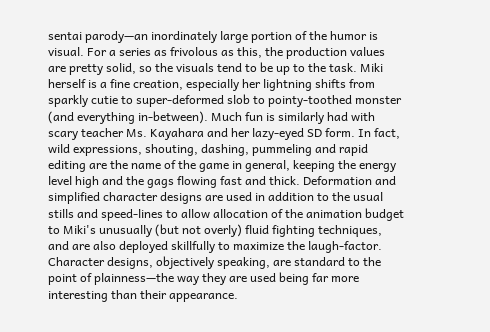sentai parody—an inordinately large portion of the humor is visual. For a series as frivolous as this, the production values are pretty solid, so the visuals tend to be up to the task. Miki herself is a fine creation, especially her lightning shifts from sparkly cutie to super-deformed slob to pointy-toothed monster (and everything in-between). Much fun is similarly had with scary teacher Ms. Kayahara and her lazy-eyed SD form. In fact, wild expressions, shouting, dashing, pummeling and rapid editing are the name of the game in general, keeping the energy level high and the gags flowing fast and thick. Deformation and simplified character designs are used in addition to the usual stills and speed-lines to allow allocation of the animation budget to Miki's unusually (but not overly) fluid fighting techniques, and are also deployed skillfully to maximize the laugh-factor. Character designs, objectively speaking, are standard to the point of plainness—the way they are used being far more interesting than their appearance.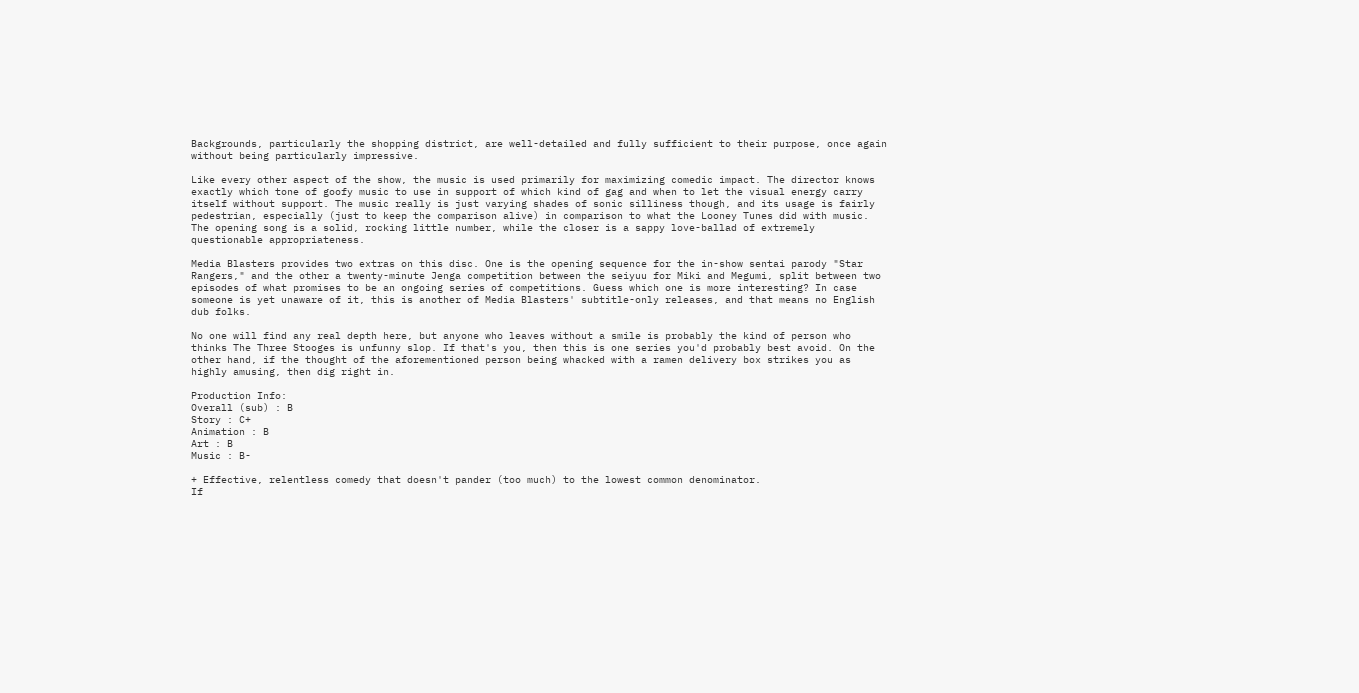Backgrounds, particularly the shopping district, are well-detailed and fully sufficient to their purpose, once again without being particularly impressive.

Like every other aspect of the show, the music is used primarily for maximizing comedic impact. The director knows exactly which tone of goofy music to use in support of which kind of gag and when to let the visual energy carry itself without support. The music really is just varying shades of sonic silliness though, and its usage is fairly pedestrian, especially (just to keep the comparison alive) in comparison to what the Looney Tunes did with music. The opening song is a solid, rocking little number, while the closer is a sappy love-ballad of extremely questionable appropriateness.

Media Blasters provides two extras on this disc. One is the opening sequence for the in-show sentai parody "Star Rangers," and the other a twenty-minute Jenga competition between the seiyuu for Miki and Megumi, split between two episodes of what promises to be an ongoing series of competitions. Guess which one is more interesting? In case someone is yet unaware of it, this is another of Media Blasters' subtitle-only releases, and that means no English dub folks.

No one will find any real depth here, but anyone who leaves without a smile is probably the kind of person who thinks The Three Stooges is unfunny slop. If that's you, then this is one series you'd probably best avoid. On the other hand, if the thought of the aforementioned person being whacked with a ramen delivery box strikes you as highly amusing, then dig right in.

Production Info:
Overall (sub) : B
Story : C+
Animation : B
Art : B
Music : B-

+ Effective, relentless comedy that doesn't pander (too much) to the lowest common denominator.
If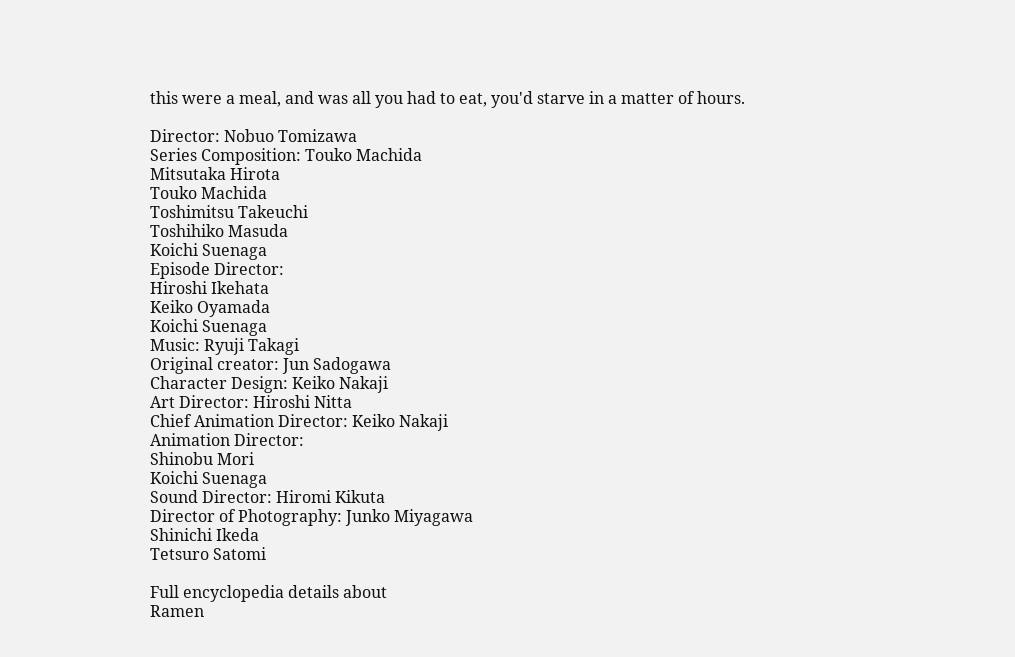this were a meal, and was all you had to eat, you'd starve in a matter of hours.

Director: Nobuo Tomizawa
Series Composition: Touko Machida
Mitsutaka Hirota
Touko Machida
Toshimitsu Takeuchi
Toshihiko Masuda
Koichi Suenaga
Episode Director:
Hiroshi Ikehata
Keiko Oyamada
Koichi Suenaga
Music: Ryuji Takagi
Original creator: Jun Sadogawa
Character Design: Keiko Nakaji
Art Director: Hiroshi Nitta
Chief Animation Director: Keiko Nakaji
Animation Director:
Shinobu Mori
Koichi Suenaga
Sound Director: Hiromi Kikuta
Director of Photography: Junko Miyagawa
Shinichi Ikeda
Tetsuro Satomi

Full encyclopedia details about
Ramen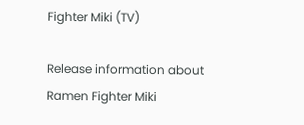Fighter Miki (TV)

Release information about
Ramen Fighter Miki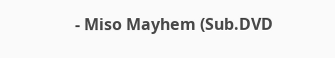- Miso Mayhem (Sub.DVD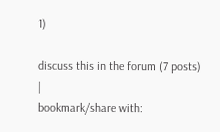1)

discuss this in the forum (7 posts) |
bookmark/share with: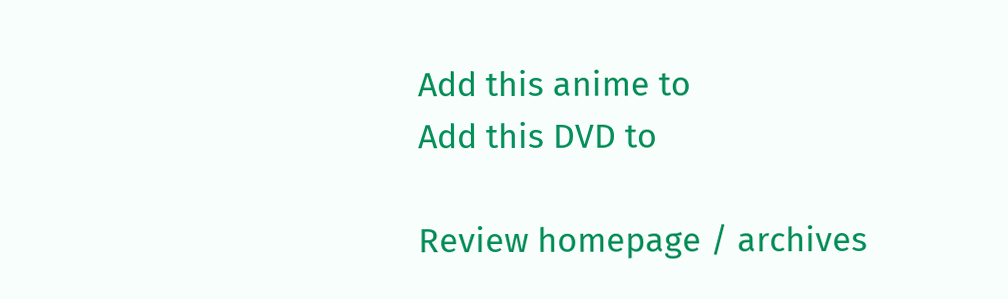Add this anime to
Add this DVD to

Review homepage / archives